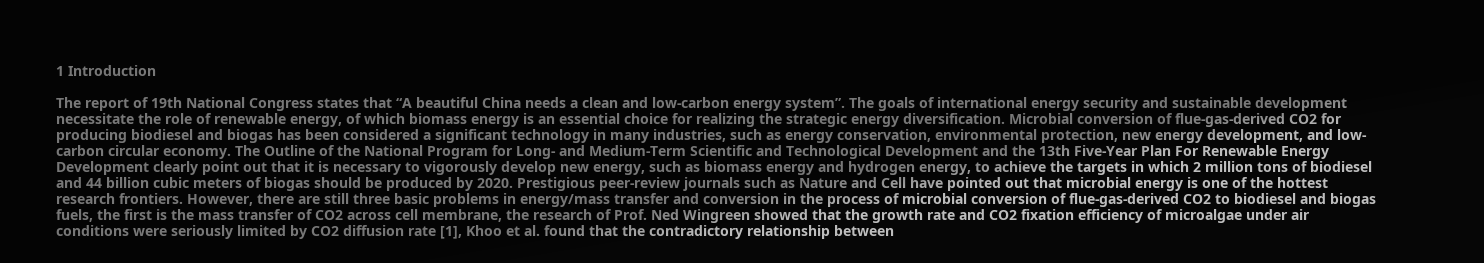1 Introduction

The report of 19th National Congress states that “A beautiful China needs a clean and low-carbon energy system”. The goals of international energy security and sustainable development necessitate the role of renewable energy, of which biomass energy is an essential choice for realizing the strategic energy diversification. Microbial conversion of flue-gas-derived CO2 for producing biodiesel and biogas has been considered a significant technology in many industries, such as energy conservation, environmental protection, new energy development, and low-carbon circular economy. The Outline of the National Program for Long- and Medium-Term Scientific and Technological Development and the 13th Five-Year Plan For Renewable Energy Development clearly point out that it is necessary to vigorously develop new energy, such as biomass energy and hydrogen energy, to achieve the targets in which 2 million tons of biodiesel and 44 billion cubic meters of biogas should be produced by 2020. Prestigious peer-review journals such as Nature and Cell have pointed out that microbial energy is one of the hottest research frontiers. However, there are still three basic problems in energy/mass transfer and conversion in the process of microbial conversion of flue-gas-derived CO2 to biodiesel and biogas fuels, the first is the mass transfer of CO2 across cell membrane, the research of Prof. Ned Wingreen showed that the growth rate and CO2 fixation efficiency of microalgae under air conditions were seriously limited by CO2 diffusion rate [1], Khoo et al. found that the contradictory relationship between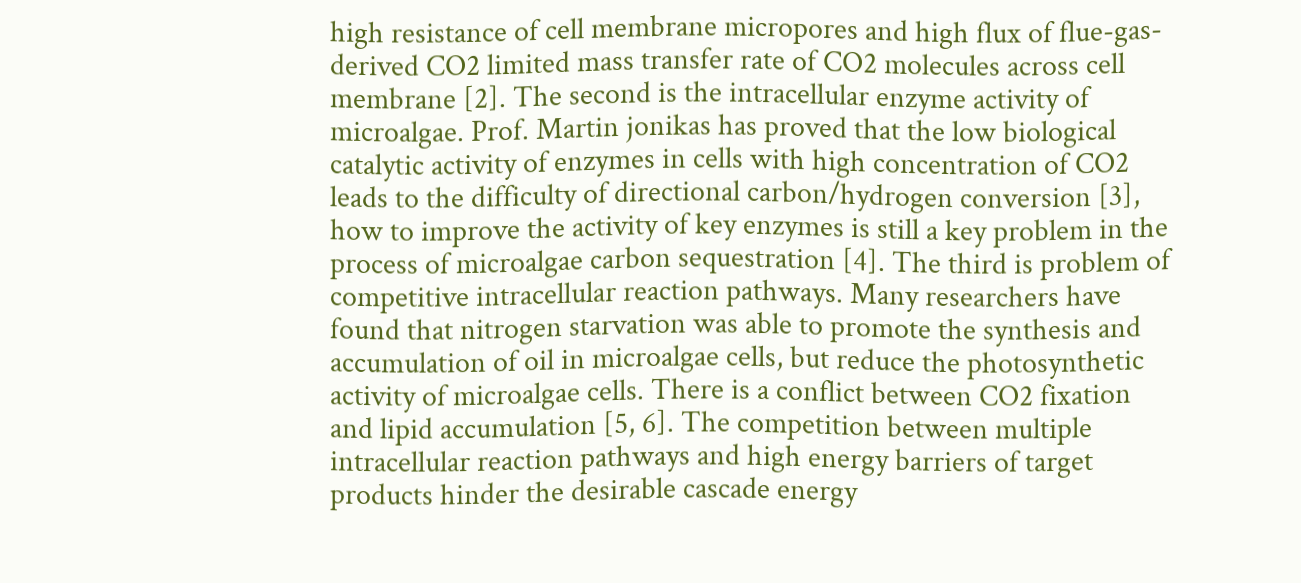high resistance of cell membrane micropores and high flux of flue-gas-derived CO2 limited mass transfer rate of CO2 molecules across cell membrane [2]. The second is the intracellular enzyme activity of microalgae. Prof. Martin jonikas has proved that the low biological catalytic activity of enzymes in cells with high concentration of CO2 leads to the difficulty of directional carbon/hydrogen conversion [3], how to improve the activity of key enzymes is still a key problem in the process of microalgae carbon sequestration [4]. The third is problem of competitive intracellular reaction pathways. Many researchers have found that nitrogen starvation was able to promote the synthesis and accumulation of oil in microalgae cells, but reduce the photosynthetic activity of microalgae cells. There is a conflict between CO2 fixation and lipid accumulation [5, 6]. The competition between multiple intracellular reaction pathways and high energy barriers of target products hinder the desirable cascade energy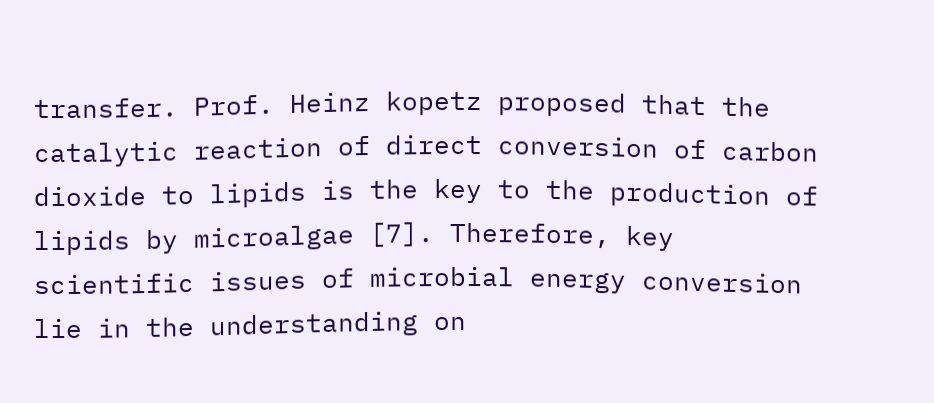transfer. Prof. Heinz kopetz proposed that the catalytic reaction of direct conversion of carbon dioxide to lipids is the key to the production of lipids by microalgae [7]. Therefore, key scientific issues of microbial energy conversion lie in the understanding on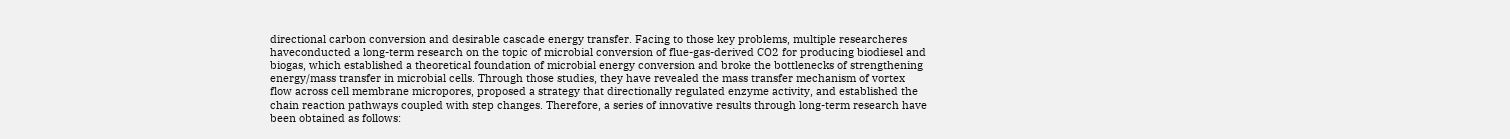directional carbon conversion and desirable cascade energy transfer. Facing to those key problems, multiple researcheres haveconducted a long-term research on the topic of microbial conversion of flue-gas-derived CO2 for producing biodiesel and biogas, which established a theoretical foundation of microbial energy conversion and broke the bottlenecks of strengthening energy/mass transfer in microbial cells. Through those studies, they have revealed the mass transfer mechanism of vortex flow across cell membrane micropores, proposed a strategy that directionally regulated enzyme activity, and established the chain reaction pathways coupled with step changes. Therefore, a series of innovative results through long-term research have been obtained as follows: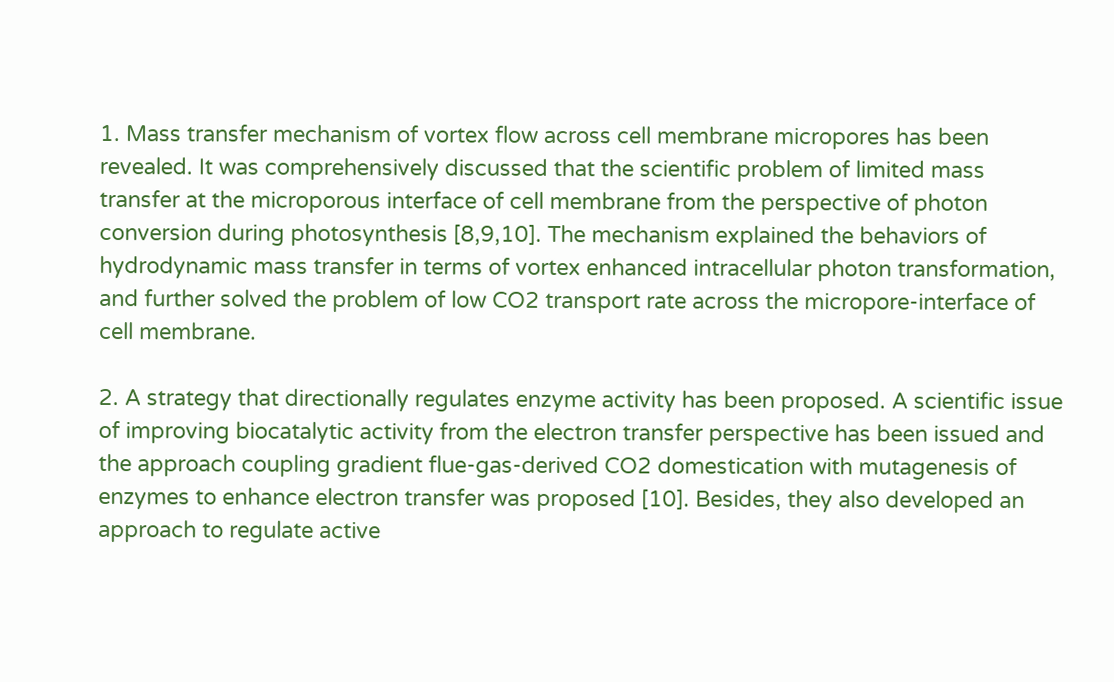1. Mass transfer mechanism of vortex flow across cell membrane micropores has been revealed. It was comprehensively discussed that the scientific problem of limited mass transfer at the microporous interface of cell membrane from the perspective of photon conversion during photosynthesis [8,9,10]. The mechanism explained the behaviors of hydrodynamic mass transfer in terms of vortex enhanced intracellular photon transformation, and further solved the problem of low CO2 transport rate across the micropore-interface of cell membrane.

2. A strategy that directionally regulates enzyme activity has been proposed. A scientific issue of improving biocatalytic activity from the electron transfer perspective has been issued and the approach coupling gradient flue-gas-derived CO2 domestication with mutagenesis of enzymes to enhance electron transfer was proposed [10]. Besides, they also developed an approach to regulate active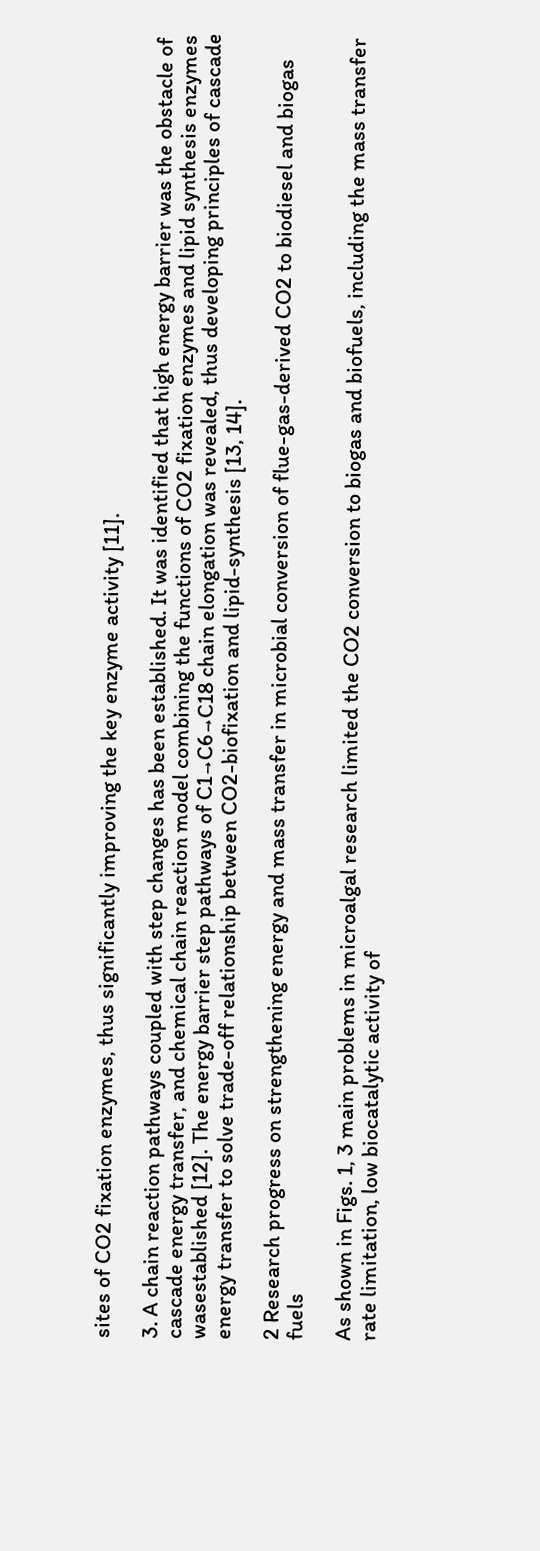sites of CO2 fixation enzymes, thus significantly improving the key enzyme activity [11].

3. A chain reaction pathways coupled with step changes has been established. It was identified that high energy barrier was the obstacle of cascade energy transfer, and chemical chain reaction model combining the functions of CO2 fixation enzymes and lipid synthesis enzymes wasestablished [12]. The energy barrier step pathways of C1→C6→C18 chain elongation was revealed, thus developing principles of cascade energy transfer to solve trade-off relationship between CO2-biofixation and lipid-synthesis [13, 14].

2 Research progress on strengthening energy and mass transfer in microbial conversion of flue-gas-derived CO2 to biodiesel and biogas fuels

As shown in Figs. 1, 3 main problems in microalgal research limited the CO2 conversion to biogas and biofuels, including the mass transfer rate limitation, low biocatalytic activity of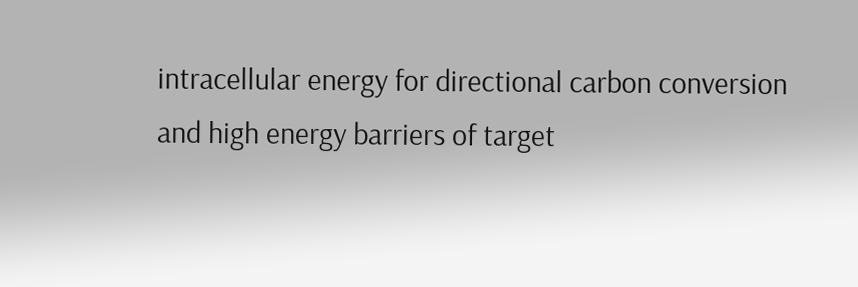intracellular energy for directional carbon conversion and high energy barriers of target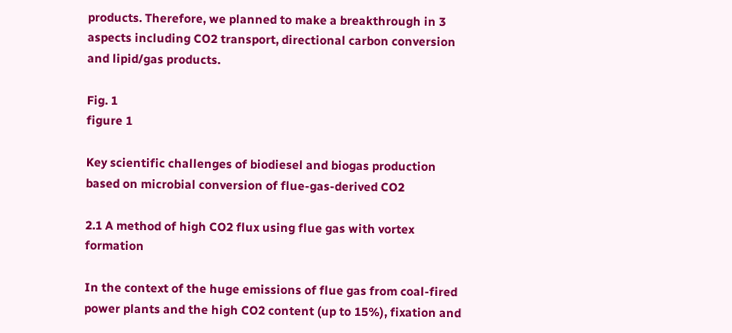products. Therefore, we planned to make a breakthrough in 3 aspects including CO2 transport, directional carbon conversion and lipid/gas products.

Fig. 1
figure 1

Key scientific challenges of biodiesel and biogas production based on microbial conversion of flue-gas-derived CO2

2.1 A method of high CO2 flux using flue gas with vortex formation

In the context of the huge emissions of flue gas from coal-fired power plants and the high CO2 content (up to 15%), fixation and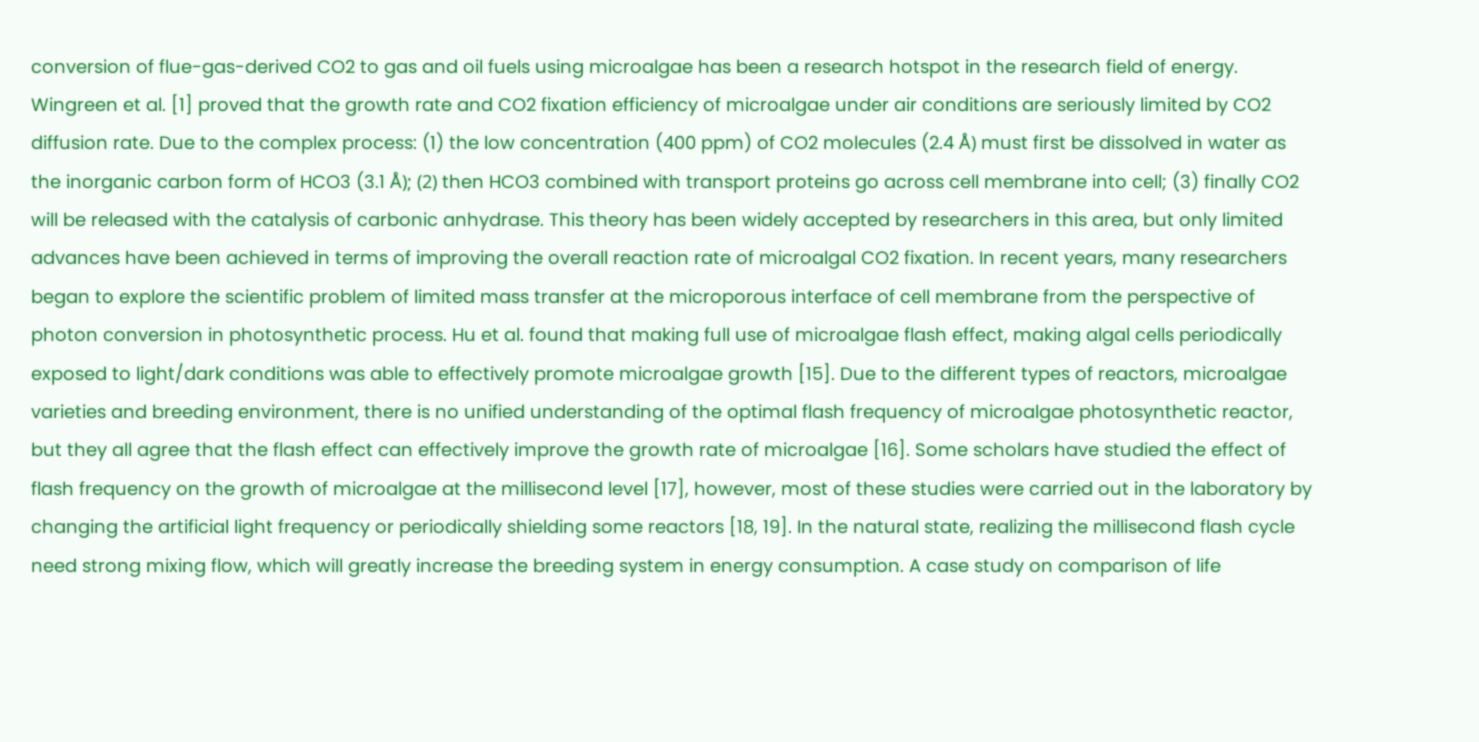conversion of flue-gas-derived CO2 to gas and oil fuels using microalgae has been a research hotspot in the research field of energy. Wingreen et al. [1] proved that the growth rate and CO2 fixation efficiency of microalgae under air conditions are seriously limited by CO2 diffusion rate. Due to the complex process: (1) the low concentration (400 ppm) of CO2 molecules (2.4 Å) must first be dissolved in water as the inorganic carbon form of HCO3 (3.1 Å); (2) then HCO3 combined with transport proteins go across cell membrane into cell; (3) finally CO2 will be released with the catalysis of carbonic anhydrase. This theory has been widely accepted by researchers in this area, but only limited advances have been achieved in terms of improving the overall reaction rate of microalgal CO2 fixation. In recent years, many researchers began to explore the scientific problem of limited mass transfer at the microporous interface of cell membrane from the perspective of photon conversion in photosynthetic process. Hu et al. found that making full use of microalgae flash effect, making algal cells periodically exposed to light/dark conditions was able to effectively promote microalgae growth [15]. Due to the different types of reactors, microalgae varieties and breeding environment, there is no unified understanding of the optimal flash frequency of microalgae photosynthetic reactor, but they all agree that the flash effect can effectively improve the growth rate of microalgae [16]. Some scholars have studied the effect of flash frequency on the growth of microalgae at the millisecond level [17], however, most of these studies were carried out in the laboratory by changing the artificial light frequency or periodically shielding some reactors [18, 19]. In the natural state, realizing the millisecond flash cycle need strong mixing flow, which will greatly increase the breeding system in energy consumption. A case study on comparison of life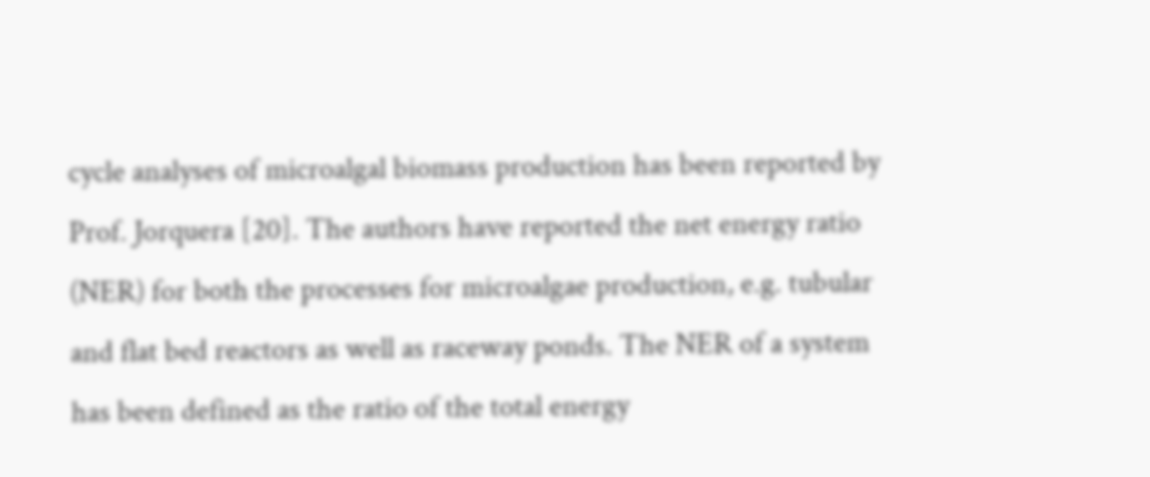cycle analyses of microalgal biomass production has been reported by Prof. Jorquera [20]. The authors have reported the net energy ratio (NER) for both the processes for microalgae production, e.g. tubular and flat bed reactors as well as raceway ponds. The NER of a system has been defined as the ratio of the total energy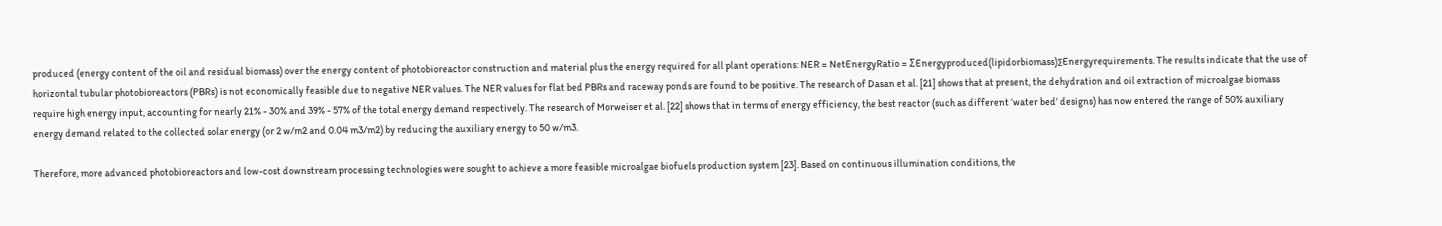produced (energy content of the oil and residual biomass) over the energy content of photobioreactor construction and material plus the energy required for all plant operations: NER = NetEnergyRatio = ΣEnergyproduced(lipidorbiomass)∑Energyrequirements. The results indicate that the use of horizontal tubular photobioreactors (PBRs) is not economically feasible due to negative NER values. The NER values for flat bed PBRs and raceway ponds are found to be positive. The research of Dasan et al. [21] shows that at present, the dehydration and oil extraction of microalgae biomass require high energy input, accounting for nearly 21% - 30% and 39% - 57% of the total energy demand respectively. The research of Morweiser et al. [22] shows that in terms of energy efficiency, the best reactor (such as different ‘water bed’ designs) has now entered the range of 50% auxiliary energy demand related to the collected solar energy (or 2 w/m2 and 0.04 m3/m2) by reducing the auxiliary energy to 50 w/m3.

Therefore, more advanced photobioreactors and low-cost downstream processing technologies were sought to achieve a more feasible microalgae biofuels production system [23]. Based on continuous illumination conditions, the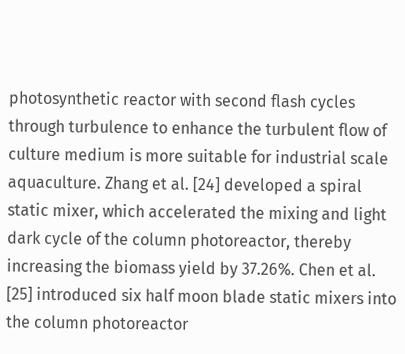photosynthetic reactor with second flash cycles through turbulence to enhance the turbulent flow of culture medium is more suitable for industrial scale aquaculture. Zhang et al. [24] developed a spiral static mixer, which accelerated the mixing and light dark cycle of the column photoreactor, thereby increasing the biomass yield by 37.26%. Chen et al. [25] introduced six half moon blade static mixers into the column photoreactor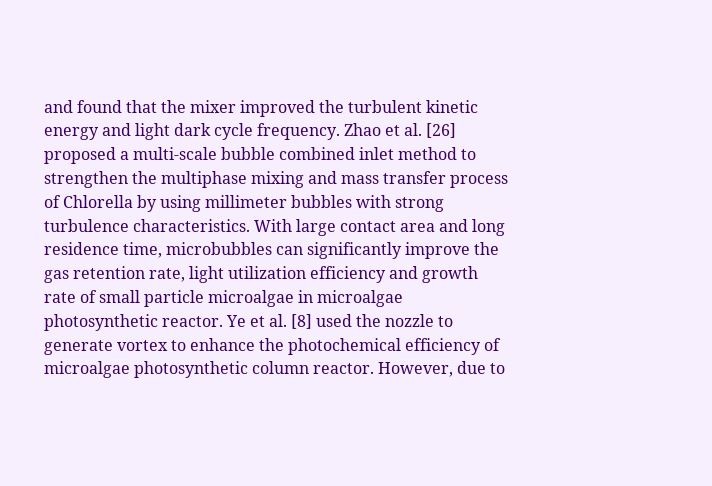and found that the mixer improved the turbulent kinetic energy and light dark cycle frequency. Zhao et al. [26] proposed a multi-scale bubble combined inlet method to strengthen the multiphase mixing and mass transfer process of Chlorella by using millimeter bubbles with strong turbulence characteristics. With large contact area and long residence time, microbubbles can significantly improve the gas retention rate, light utilization efficiency and growth rate of small particle microalgae in microalgae photosynthetic reactor. Ye et al. [8] used the nozzle to generate vortex to enhance the photochemical efficiency of microalgae photosynthetic column reactor. However, due to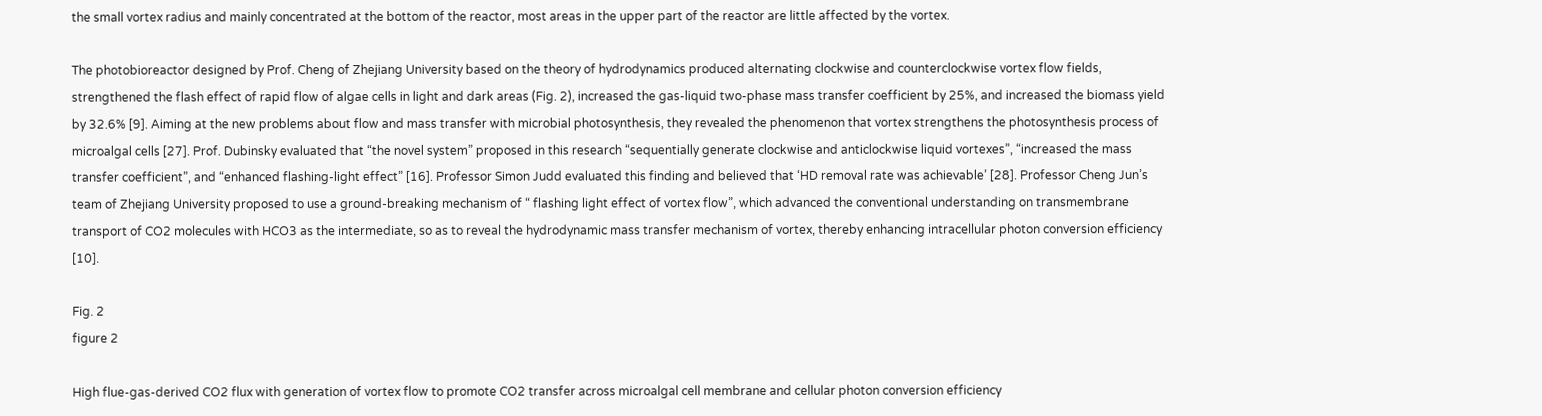the small vortex radius and mainly concentrated at the bottom of the reactor, most areas in the upper part of the reactor are little affected by the vortex.

The photobioreactor designed by Prof. Cheng of Zhejiang University based on the theory of hydrodynamics produced alternating clockwise and counterclockwise vortex flow fields, strengthened the flash effect of rapid flow of algae cells in light and dark areas (Fig. 2), increased the gas-liquid two-phase mass transfer coefficient by 25%, and increased the biomass yield by 32.6% [9]. Aiming at the new problems about flow and mass transfer with microbial photosynthesis, they revealed the phenomenon that vortex strengthens the photosynthesis process of microalgal cells [27]. Prof. Dubinsky evaluated that “the novel system” proposed in this research “sequentially generate clockwise and anticlockwise liquid vortexes”, “increased the mass transfer coefficient”, and “enhanced flashing-light effect” [16]. Professor Simon Judd evaluated this finding and believed that ‘HD removal rate was achievable’ [28]. Professor Cheng Jun’s team of Zhejiang University proposed to use a ground-breaking mechanism of “ flashing light effect of vortex flow”, which advanced the conventional understanding on transmembrane transport of CO2 molecules with HCO3 as the intermediate, so as to reveal the hydrodynamic mass transfer mechanism of vortex, thereby enhancing intracellular photon conversion efficiency [10].

Fig. 2
figure 2

High flue-gas-derived CO2 flux with generation of vortex flow to promote CO2 transfer across microalgal cell membrane and cellular photon conversion efficiency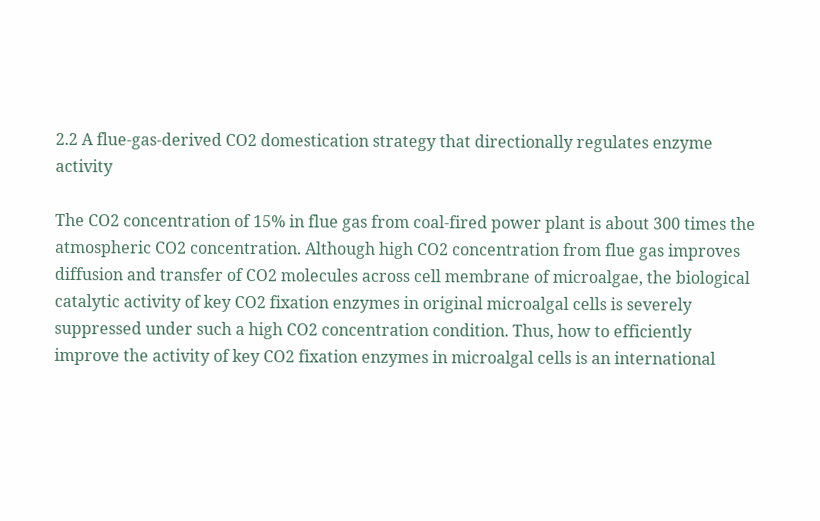2.2 A flue-gas-derived CO2 domestication strategy that directionally regulates enzyme activity

The CO2 concentration of 15% in flue gas from coal-fired power plant is about 300 times the atmospheric CO2 concentration. Although high CO2 concentration from flue gas improves diffusion and transfer of CO2 molecules across cell membrane of microalgae, the biological catalytic activity of key CO2 fixation enzymes in original microalgal cells is severely suppressed under such a high CO2 concentration condition. Thus, how to efficiently improve the activity of key CO2 fixation enzymes in microalgal cells is an international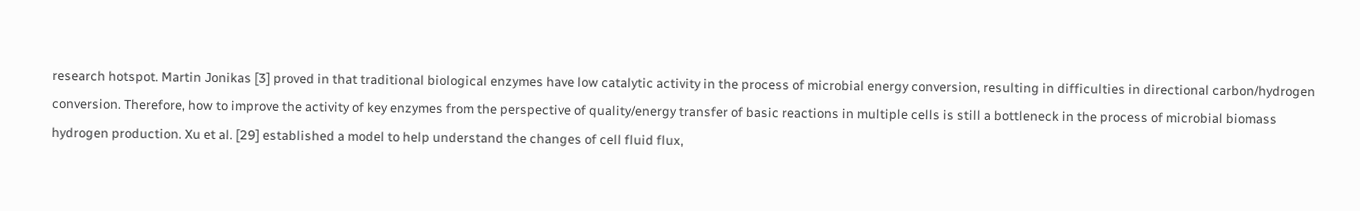research hotspot. Martin Jonikas [3] proved in that traditional biological enzymes have low catalytic activity in the process of microbial energy conversion, resulting in difficulties in directional carbon/hydrogen conversion. Therefore, how to improve the activity of key enzymes from the perspective of quality/energy transfer of basic reactions in multiple cells is still a bottleneck in the process of microbial biomass hydrogen production. Xu et al. [29] established a model to help understand the changes of cell fluid flux,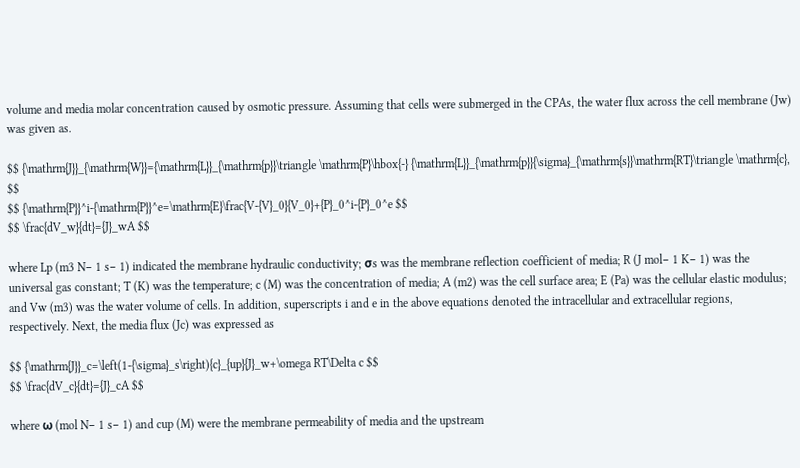volume and media molar concentration caused by osmotic pressure. Assuming that cells were submerged in the CPAs, the water flux across the cell membrane (Jw) was given as.

$$ {\mathrm{J}}_{\mathrm{W}}={\mathrm{L}}_{\mathrm{p}}\triangle \mathrm{P}\hbox{-} {\mathrm{L}}_{\mathrm{p}}{\sigma}_{\mathrm{s}}\mathrm{RT}\triangle \mathrm{c}, $$
$$ {\mathrm{P}}^i-{\mathrm{P}}^e=\mathrm{E}\frac{V-{V}_0}{V_0}+{P}_0^i-{P}_0^e $$
$$ \frac{dV_w}{dt}={J}_wA $$

where Lp (m3 N− 1 s− 1) indicated the membrane hydraulic conductivity; σs was the membrane reflection coefficient of media; R (J mol− 1 K− 1) was the universal gas constant; T (K) was the temperature; c (M) was the concentration of media; A (m2) was the cell surface area; E (Pa) was the cellular elastic modulus; and Vw (m3) was the water volume of cells. In addition, superscripts i and e in the above equations denoted the intracellular and extracellular regions, respectively. Next, the media flux (Jc) was expressed as

$$ {\mathrm{J}}_c=\left(1-{\sigma}_s\right){c}_{up}{J}_w+\omega RT\Delta c $$
$$ \frac{dV_c}{dt}={J}_cA $$

where ω (mol N− 1 s− 1) and cup (M) were the membrane permeability of media and the upstream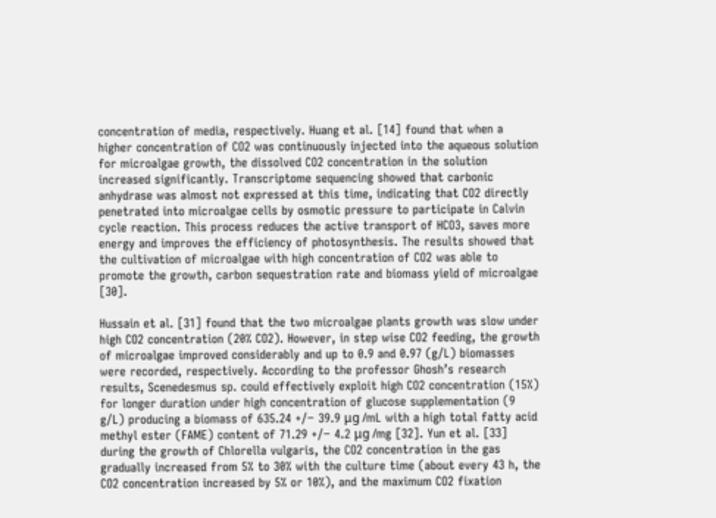concentration of media, respectively. Huang et al. [14] found that when a higher concentration of CO2 was continuously injected into the aqueous solution for microalgae growth, the dissolved CO2 concentration in the solution increased significantly. Transcriptome sequencing showed that carbonic anhydrase was almost not expressed at this time, indicating that CO2 directly penetrated into microalgae cells by osmotic pressure to participate in Calvin cycle reaction. This process reduces the active transport of HCO3, saves more energy and improves the efficiency of photosynthesis. The results showed that the cultivation of microalgae with high concentration of CO2 was able to promote the growth, carbon sequestration rate and biomass yield of microalgae [30].

Hussain et al. [31] found that the two microalgae plants growth was slow under high CO2 concentration (20% CO2). However, in step wise CO2 feeding, the growth of microalgae improved considerably and up to 0.9 and 0.97 (g/L) biomasses were recorded, respectively. According to the professor Ghosh’s research results, Scenedesmus sp. could effectively exploit high CO2 concentration (15%) for longer duration under high concentration of glucose supplementation (9 g/L) producing a biomass of 635.24 +/− 39.9 μg /mL with a high total fatty acid methyl ester (FAME) content of 71.29 +/− 4.2 μg /mg [32]. Yun et al. [33] during the growth of Chlorella vulgaris, the CO2 concentration in the gas gradually increased from 5% to 30% with the culture time (about every 43 h, the CO2 concentration increased by 5% or 10%), and the maximum CO2 fixation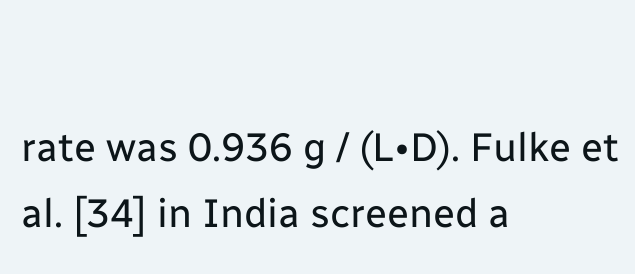rate was 0.936 g / (L•D). Fulke et al. [34] in India screened a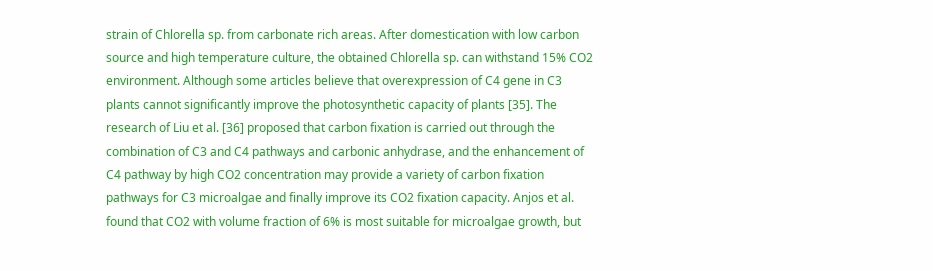strain of Chlorella sp. from carbonate rich areas. After domestication with low carbon source and high temperature culture, the obtained Chlorella sp. can withstand 15% CO2 environment. Although some articles believe that overexpression of C4 gene in C3 plants cannot significantly improve the photosynthetic capacity of plants [35]. The research of Liu et al. [36] proposed that carbon fixation is carried out through the combination of C3 and C4 pathways and carbonic anhydrase, and the enhancement of C4 pathway by high CO2 concentration may provide a variety of carbon fixation pathways for C3 microalgae and finally improve its CO2 fixation capacity. Anjos et al. found that CO2 with volume fraction of 6% is most suitable for microalgae growth, but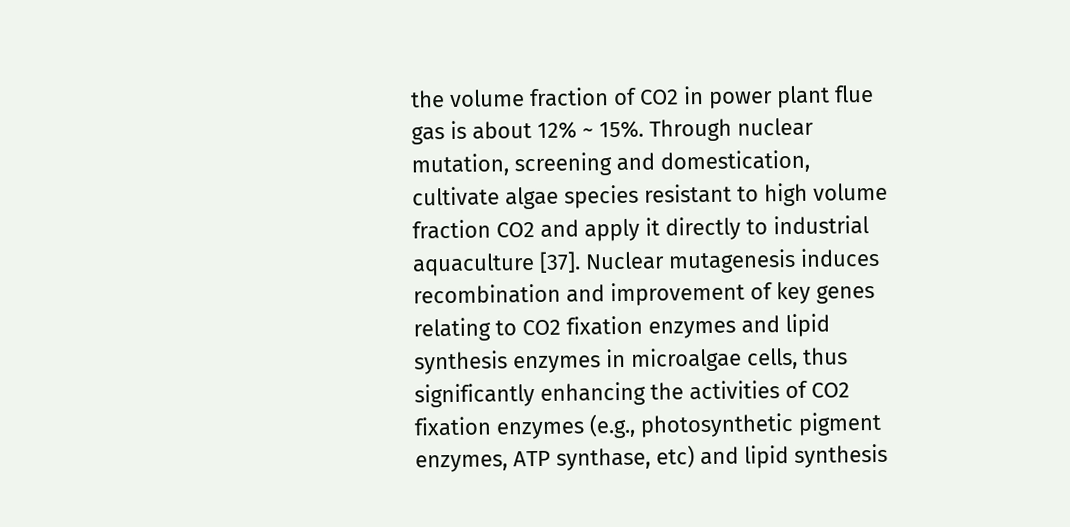the volume fraction of CO2 in power plant flue gas is about 12% ~ 15%. Through nuclear mutation, screening and domestication, cultivate algae species resistant to high volume fraction CO2 and apply it directly to industrial aquaculture [37]. Nuclear mutagenesis induces recombination and improvement of key genes relating to CO2 fixation enzymes and lipid synthesis enzymes in microalgae cells, thus significantly enhancing the activities of CO2 fixation enzymes (e.g., photosynthetic pigment enzymes, ATP synthase, etc) and lipid synthesis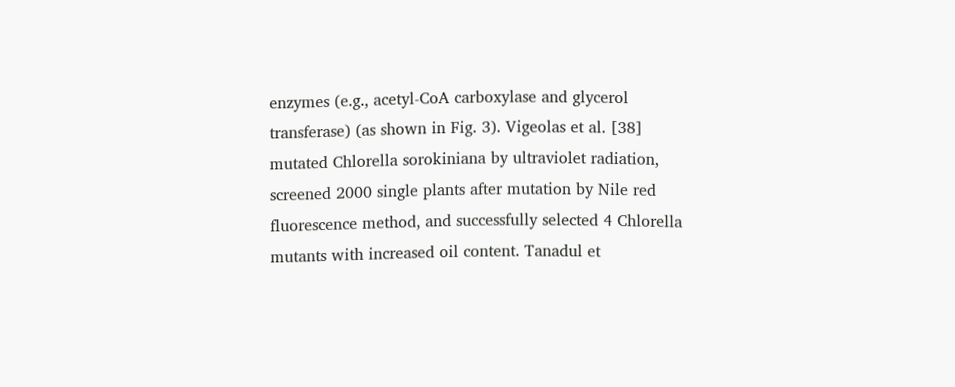enzymes (e.g., acetyl-CoA carboxylase and glycerol transferase) (as shown in Fig. 3). Vigeolas et al. [38] mutated Chlorella sorokiniana by ultraviolet radiation, screened 2000 single plants after mutation by Nile red fluorescence method, and successfully selected 4 Chlorella mutants with increased oil content. Tanadul et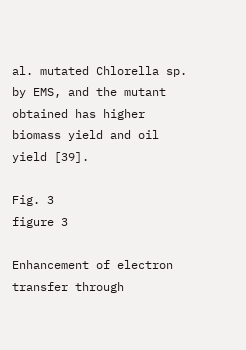al. mutated Chlorella sp. by EMS, and the mutant obtained has higher biomass yield and oil yield [39].

Fig. 3
figure 3

Enhancement of electron transfer through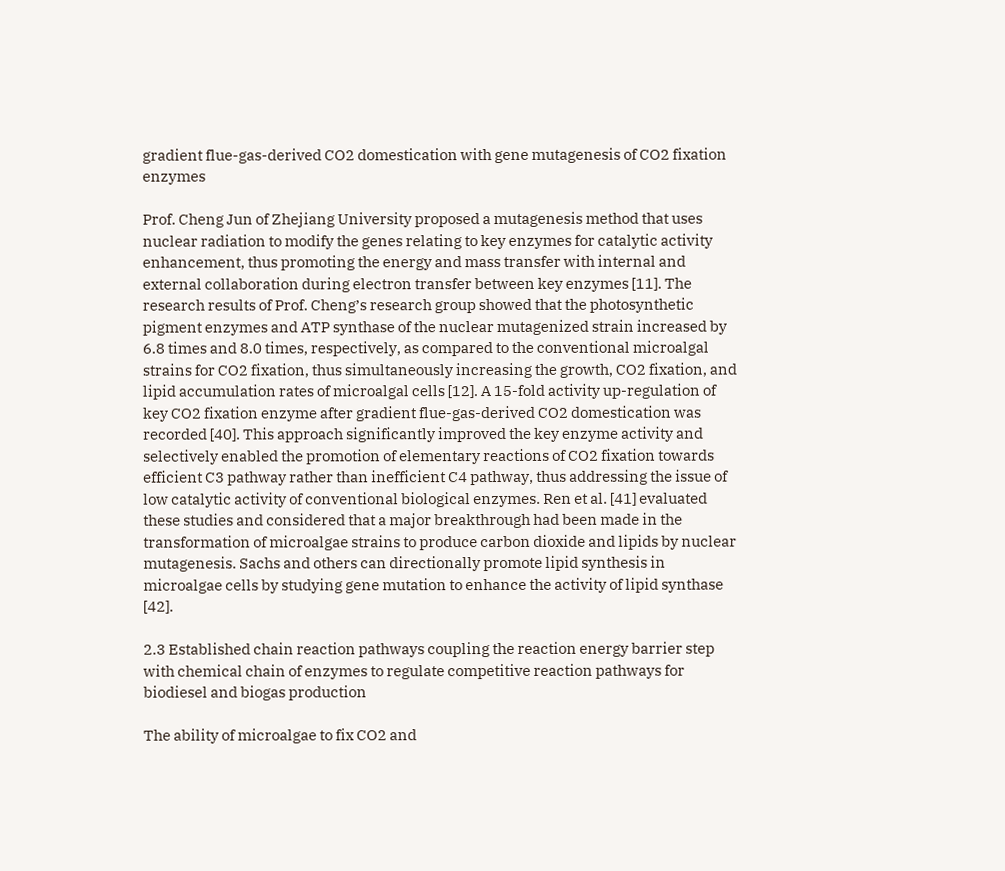gradient flue-gas-derived CO2 domestication with gene mutagenesis of CO2 fixation enzymes

Prof. Cheng Jun of Zhejiang University proposed a mutagenesis method that uses nuclear radiation to modify the genes relating to key enzymes for catalytic activity enhancement, thus promoting the energy and mass transfer with internal and external collaboration during electron transfer between key enzymes [11]. The research results of Prof. Cheng’s research group showed that the photosynthetic pigment enzymes and ATP synthase of the nuclear mutagenized strain increased by 6.8 times and 8.0 times, respectively, as compared to the conventional microalgal strains for CO2 fixation, thus simultaneously increasing the growth, CO2 fixation, and lipid accumulation rates of microalgal cells [12]. A 15-fold activity up-regulation of key CO2 fixation enzyme after gradient flue-gas-derived CO2 domestication was recorded [40]. This approach significantly improved the key enzyme activity and selectively enabled the promotion of elementary reactions of CO2 fixation towards efficient C3 pathway rather than inefficient C4 pathway, thus addressing the issue of low catalytic activity of conventional biological enzymes. Ren et al. [41] evaluated these studies and considered that a major breakthrough had been made in the transformation of microalgae strains to produce carbon dioxide and lipids by nuclear mutagenesis. Sachs and others can directionally promote lipid synthesis in microalgae cells by studying gene mutation to enhance the activity of lipid synthase [42].

2.3 Established chain reaction pathways coupling the reaction energy barrier step with chemical chain of enzymes to regulate competitive reaction pathways for biodiesel and biogas production

The ability of microalgae to fix CO2 and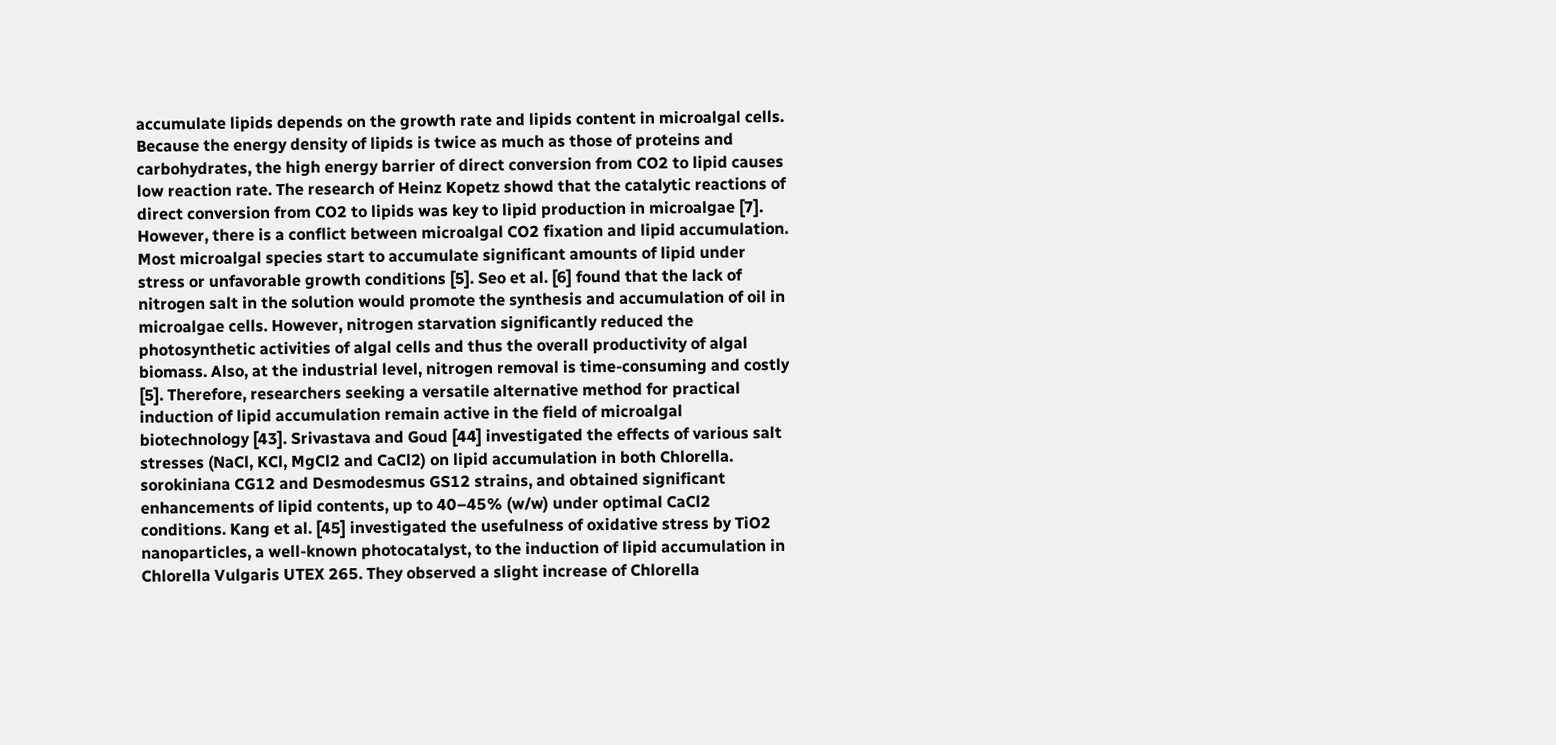accumulate lipids depends on the growth rate and lipids content in microalgal cells. Because the energy density of lipids is twice as much as those of proteins and carbohydrates, the high energy barrier of direct conversion from CO2 to lipid causes low reaction rate. The research of Heinz Kopetz showd that the catalytic reactions of direct conversion from CO2 to lipids was key to lipid production in microalgae [7]. However, there is a conflict between microalgal CO2 fixation and lipid accumulation. Most microalgal species start to accumulate significant amounts of lipid under stress or unfavorable growth conditions [5]. Seo et al. [6] found that the lack of nitrogen salt in the solution would promote the synthesis and accumulation of oil in microalgae cells. However, nitrogen starvation significantly reduced the photosynthetic activities of algal cells and thus the overall productivity of algal biomass. Also, at the industrial level, nitrogen removal is time-consuming and costly [5]. Therefore, researchers seeking a versatile alternative method for practical induction of lipid accumulation remain active in the field of microalgal biotechnology [43]. Srivastava and Goud [44] investigated the effects of various salt stresses (NaCl, KCl, MgCl2 and CaCl2) on lipid accumulation in both Chlorella. sorokiniana CG12 and Desmodesmus GS12 strains, and obtained significant enhancements of lipid contents, up to 40–45% (w/w) under optimal CaCl2 conditions. Kang et al. [45] investigated the usefulness of oxidative stress by TiO2 nanoparticles, a well-known photocatalyst, to the induction of lipid accumulation in Chlorella Vulgaris UTEX 265. They observed a slight increase of Chlorella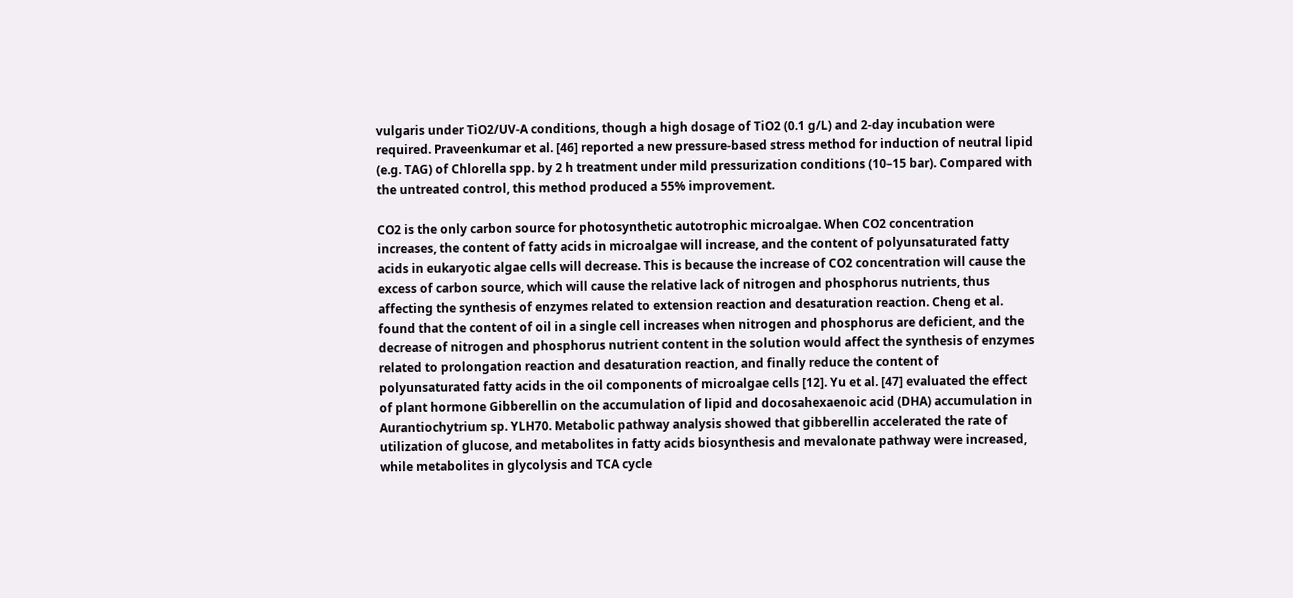vulgaris under TiO2/UV-A conditions, though a high dosage of TiO2 (0.1 g/L) and 2-day incubation were required. Praveenkumar et al. [46] reported a new pressure-based stress method for induction of neutral lipid (e.g. TAG) of Chlorella spp. by 2 h treatment under mild pressurization conditions (10–15 bar). Compared with the untreated control, this method produced a 55% improvement.

CO2 is the only carbon source for photosynthetic autotrophic microalgae. When CO2 concentration increases, the content of fatty acids in microalgae will increase, and the content of polyunsaturated fatty acids in eukaryotic algae cells will decrease. This is because the increase of CO2 concentration will cause the excess of carbon source, which will cause the relative lack of nitrogen and phosphorus nutrients, thus affecting the synthesis of enzymes related to extension reaction and desaturation reaction. Cheng et al. found that the content of oil in a single cell increases when nitrogen and phosphorus are deficient, and the decrease of nitrogen and phosphorus nutrient content in the solution would affect the synthesis of enzymes related to prolongation reaction and desaturation reaction, and finally reduce the content of polyunsaturated fatty acids in the oil components of microalgae cells [12]. Yu et al. [47] evaluated the effect of plant hormone Gibberellin on the accumulation of lipid and docosahexaenoic acid (DHA) accumulation in Aurantiochytrium sp. YLH70. Metabolic pathway analysis showed that gibberellin accelerated the rate of utilization of glucose, and metabolites in fatty acids biosynthesis and mevalonate pathway were increased, while metabolites in glycolysis and TCA cycle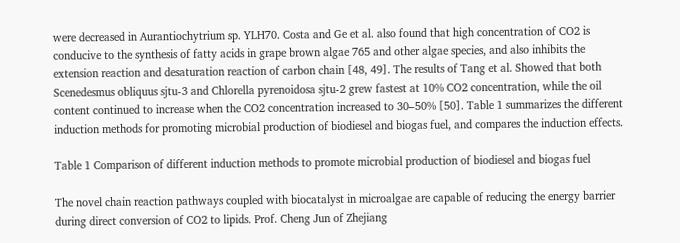were decreased in Aurantiochytrium sp. YLH70. Costa and Ge et al. also found that high concentration of CO2 is conducive to the synthesis of fatty acids in grape brown algae 765 and other algae species, and also inhibits the extension reaction and desaturation reaction of carbon chain [48, 49]. The results of Tang et al. Showed that both Scenedesmus obliquus sjtu-3 and Chlorella pyrenoidosa sjtu-2 grew fastest at 10% CO2 concentration, while the oil content continued to increase when the CO2 concentration increased to 30–50% [50]. Table 1 summarizes the different induction methods for promoting microbial production of biodiesel and biogas fuel, and compares the induction effects.

Table 1 Comparison of different induction methods to promote microbial production of biodiesel and biogas fuel

The novel chain reaction pathways coupled with biocatalyst in microalgae are capable of reducing the energy barrier during direct conversion of CO2 to lipids. Prof. Cheng Jun of Zhejiang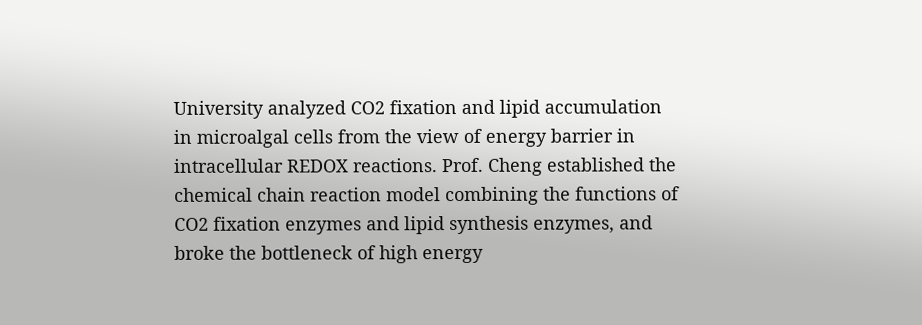University analyzed CO2 fixation and lipid accumulation in microalgal cells from the view of energy barrier in intracellular REDOX reactions. Prof. Cheng established the chemical chain reaction model combining the functions of CO2 fixation enzymes and lipid synthesis enzymes, and broke the bottleneck of high energy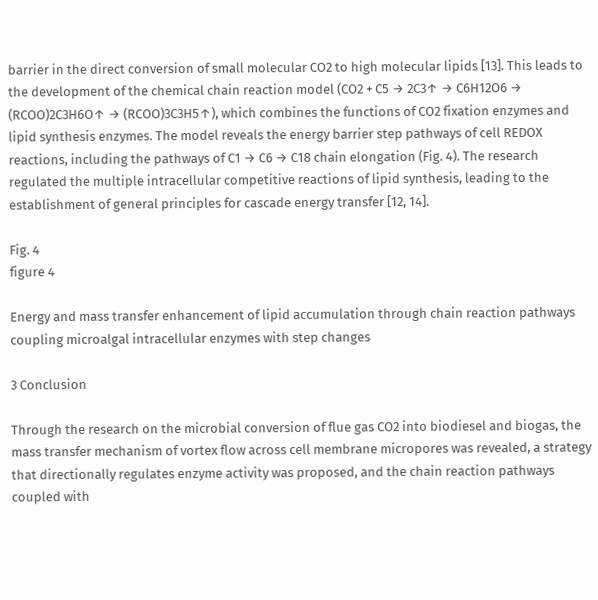barrier in the direct conversion of small molecular CO2 to high molecular lipids [13]. This leads to the development of the chemical chain reaction model (CO2 + C5 → 2C3↑ → C6H12O6 → (RCOO)2C3H6O↑ → (RCOO)3C3H5↑), which combines the functions of CO2 fixation enzymes and lipid synthesis enzymes. The model reveals the energy barrier step pathways of cell REDOX reactions, including the pathways of C1 → C6 → C18 chain elongation (Fig. 4). The research regulated the multiple intracellular competitive reactions of lipid synthesis, leading to the establishment of general principles for cascade energy transfer [12, 14].

Fig. 4
figure 4

Energy and mass transfer enhancement of lipid accumulation through chain reaction pathways coupling microalgal intracellular enzymes with step changes

3 Conclusion

Through the research on the microbial conversion of flue gas CO2 into biodiesel and biogas, the mass transfer mechanism of vortex flow across cell membrane micropores was revealed, a strategy that directionally regulates enzyme activity was proposed, and the chain reaction pathways coupled with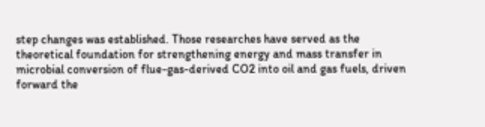step changes was established. Those researches have served as the theoretical foundation for strengthening energy and mass transfer in microbial conversion of flue-gas-derived CO2 into oil and gas fuels, driven forward the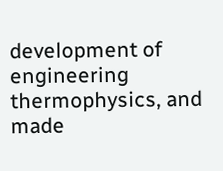development of engineering thermophysics, and made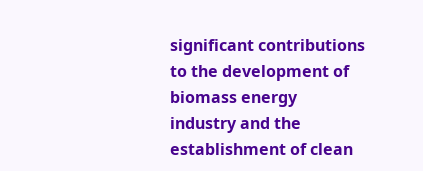significant contributions to the development of biomass energy industry and the establishment of clean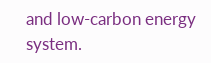and low-carbon energy system.